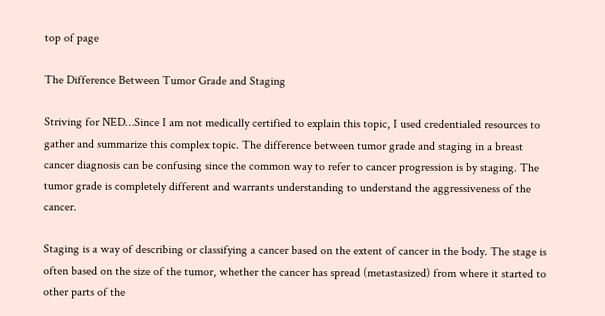top of page

The Difference Between Tumor Grade and Staging

Striving for NED…Since I am not medically certified to explain this topic, I used credentialed resources to gather and summarize this complex topic. The difference between tumor grade and staging in a breast cancer diagnosis can be confusing since the common way to refer to cancer progression is by staging. The tumor grade is completely different and warrants understanding to understand the aggressiveness of the cancer.

Staging is a way of describing or classifying a cancer based on the extent of cancer in the body. The stage is often based on the size of the tumor, whether the cancer has spread (metastasized) from where it started to other parts of the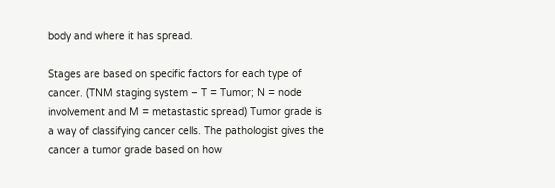body and where it has spread.

Stages are based on specific factors for each type of cancer. (TNM staging system – T = Tumor; N = node involvement and M = metastastic spread) Tumor grade is a way of classifying cancer cells. The pathologist gives the cancer a tumor grade based on how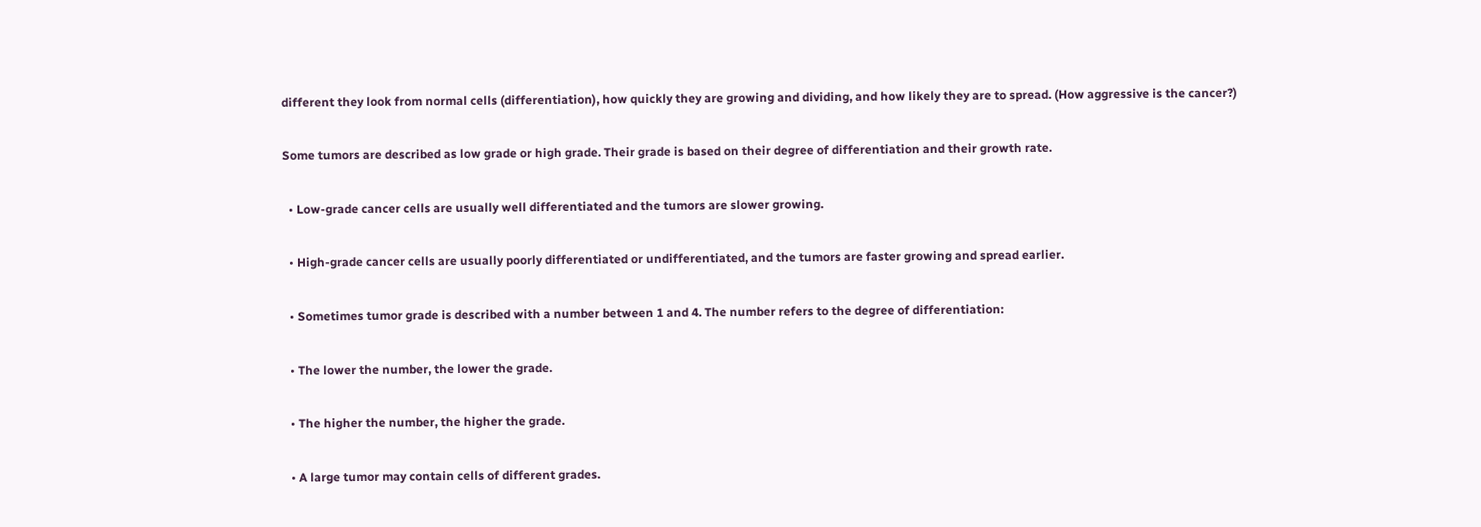different they look from normal cells (differentiation), how quickly they are growing and dividing, and how likely they are to spread. (How aggressive is the cancer?)

Some tumors are described as low grade or high grade. Their grade is based on their degree of differentiation and their growth rate.

  • Low-grade cancer cells are usually well differentiated and the tumors are slower growing.

  • High-grade cancer cells are usually poorly differentiated or undifferentiated, and the tumors are faster growing and spread earlier.

  • Sometimes tumor grade is described with a number between 1 and 4. The number refers to the degree of differentiation:

  • The lower the number, the lower the grade.

  • The higher the number, the higher the grade.

  • A large tumor may contain cells of different grades.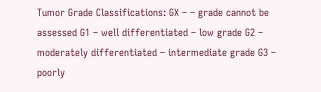Tumor Grade Classifications: GX – – grade cannot be assessed G1 – well differentiated – low grade G2 – moderately differentiated – intermediate grade G3 – poorly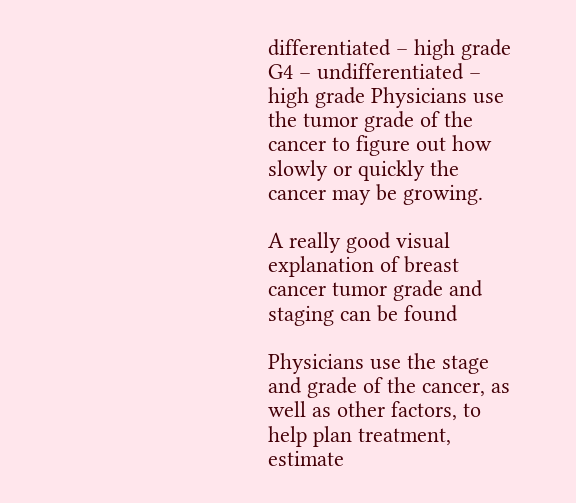differentiated – high grade G4 – undifferentiated – high grade Physicians use the tumor grade of the cancer to figure out how slowly or quickly the cancer may be growing.

A really good visual explanation of breast cancer tumor grade and staging can be found

Physicians use the stage and grade of the cancer, as well as other factors, to help plan treatment, estimate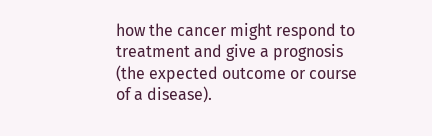how the cancer might respond to treatment and give a prognosis (the expected outcome or course of a disease).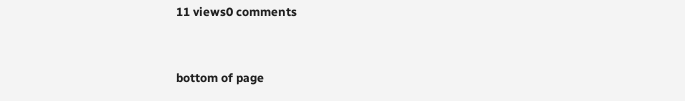11 views0 comments


bottom of page